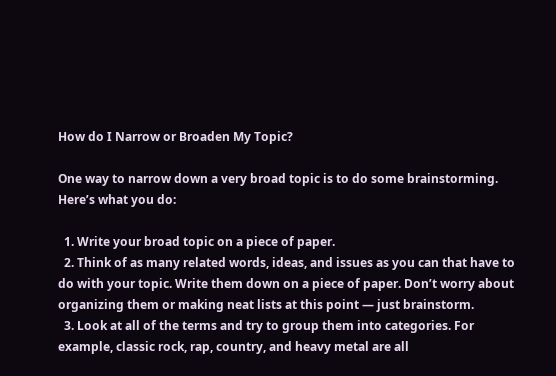How do I Narrow or Broaden My Topic?

One way to narrow down a very broad topic is to do some brainstorming. Here’s what you do:

  1. Write your broad topic on a piece of paper.
  2. Think of as many related words, ideas, and issues as you can that have to do with your topic. Write them down on a piece of paper. Don’t worry about organizing them or making neat lists at this point — just brainstorm.
  3. Look at all of the terms and try to group them into categories. For example, classic rock, rap, country, and heavy metal are all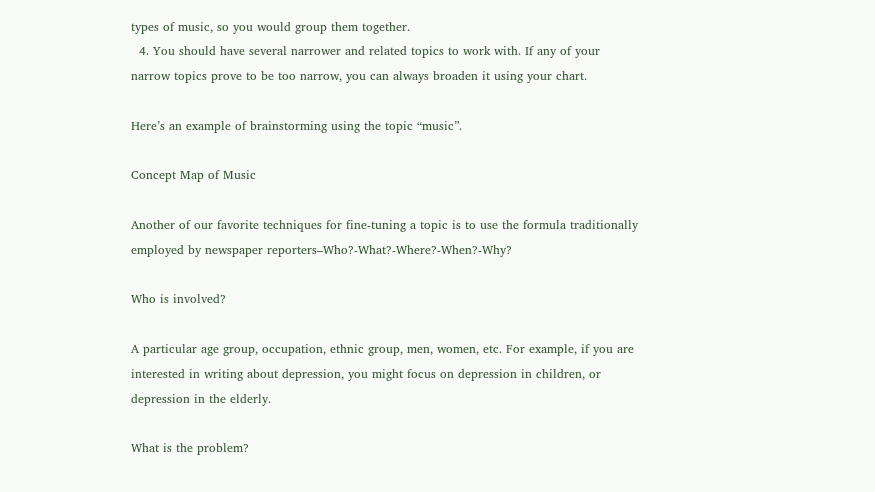types of music, so you would group them together.
  4. You should have several narrower and related topics to work with. If any of your narrow topics prove to be too narrow, you can always broaden it using your chart.

Here’s an example of brainstorming using the topic “music”.

Concept Map of Music

Another of our favorite techniques for fine-tuning a topic is to use the formula traditionally employed by newspaper reporters–Who?-What?-Where?-When?-Why?

Who is involved?

A particular age group, occupation, ethnic group, men, women, etc. For example, if you are interested in writing about depression, you might focus on depression in children, or depression in the elderly.

What is the problem?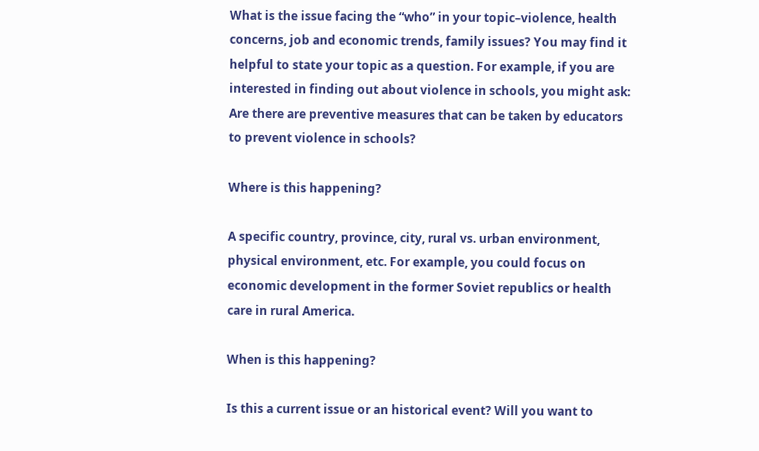What is the issue facing the “who” in your topic–violence, health concerns, job and economic trends, family issues? You may find it helpful to state your topic as a question. For example, if you are interested in finding out about violence in schools, you might ask: Are there are preventive measures that can be taken by educators to prevent violence in schools?

Where is this happening?

A specific country, province, city, rural vs. urban environment, physical environment, etc. For example, you could focus on economic development in the former Soviet republics or health care in rural America.

When is this happening?

Is this a current issue or an historical event? Will you want to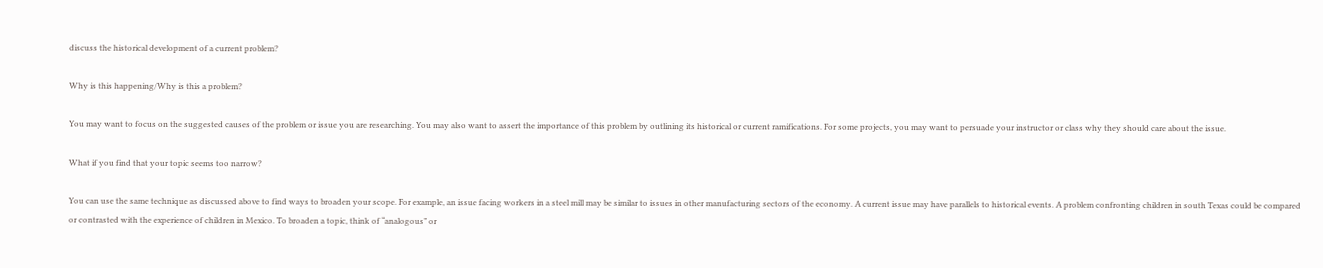discuss the historical development of a current problem?

Why is this happening/Why is this a problem?

You may want to focus on the suggested causes of the problem or issue you are researching. You may also want to assert the importance of this problem by outlining its historical or current ramifications. For some projects, you may want to persuade your instructor or class why they should care about the issue.

What if you find that your topic seems too narrow?

You can use the same technique as discussed above to find ways to broaden your scope. For example, an issue facing workers in a steel mill may be similar to issues in other manufacturing sectors of the economy. A current issue may have parallels to historical events. A problem confronting children in south Texas could be compared or contrasted with the experience of children in Mexico. To broaden a topic, think of “analogous” or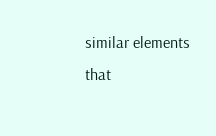similar elements that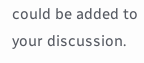could be added to your discussion.